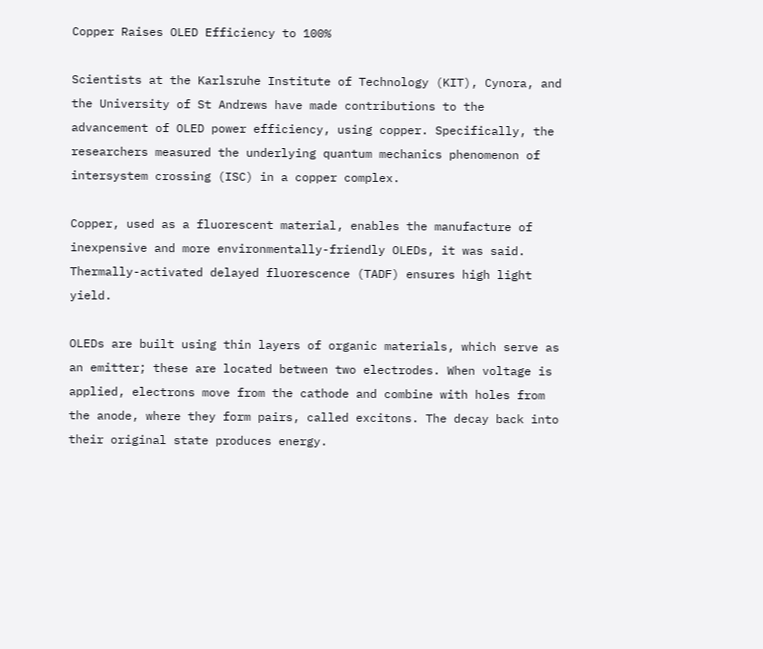Copper Raises OLED Efficiency to 100%

Scientists at the Karlsruhe Institute of Technology (KIT), Cynora, and the University of St Andrews have made contributions to the advancement of OLED power efficiency, using copper. Specifically, the researchers measured the underlying quantum mechanics phenomenon of intersystem crossing (ISC) in a copper complex.

Copper, used as a fluorescent material, enables the manufacture of inexpensive and more environmentally-friendly OLEDs, it was said. Thermally-activated delayed fluorescence (TADF) ensures high light yield.

OLEDs are built using thin layers of organic materials, which serve as an emitter; these are located between two electrodes. When voltage is applied, electrons move from the cathode and combine with holes from the anode, where they form pairs, called excitons. The decay back into their original state produces energy.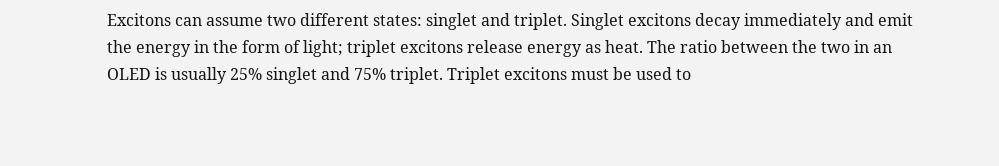Excitons can assume two different states: singlet and triplet. Singlet excitons decay immediately and emit the energy in the form of light; triplet excitons release energy as heat. The ratio between the two in an OLED is usually 25% singlet and 75% triplet. Triplet excitons must be used to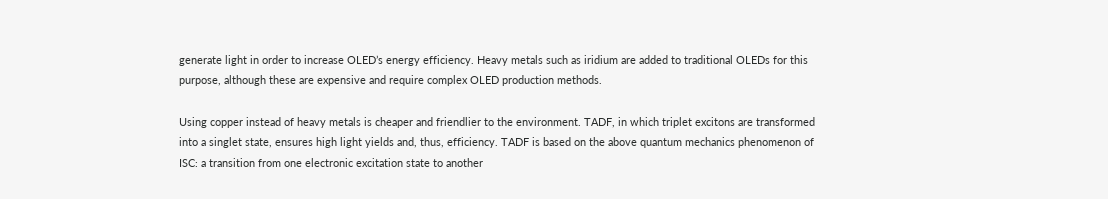generate light in order to increase OLED’s energy efficiency. Heavy metals such as iridium are added to traditional OLEDs for this purpose, although these are expensive and require complex OLED production methods.

Using copper instead of heavy metals is cheaper and friendlier to the environment. TADF, in which triplet excitons are transformed into a singlet state, ensures high light yields and, thus, efficiency. TADF is based on the above quantum mechanics phenomenon of ISC: a transition from one electronic excitation state to another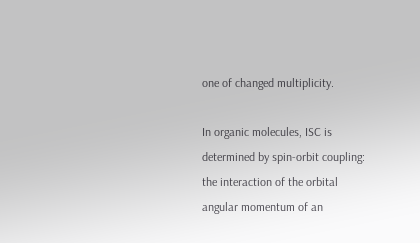one of changed multiplicity.

In organic molecules, ISC is determined by spin-orbit coupling: the interaction of the orbital angular momentum of an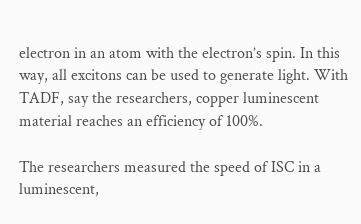electron in an atom with the electron’s spin. In this way, all excitons can be used to generate light. With TADF, say the researchers, copper luminescent material reaches an efficiency of 100%.

The researchers measured the speed of ISC in a luminescent,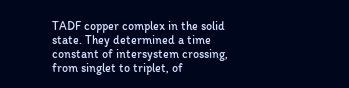TADF copper complex in the solid state. They determined a time constant of intersystem crossing, from singlet to triplet, of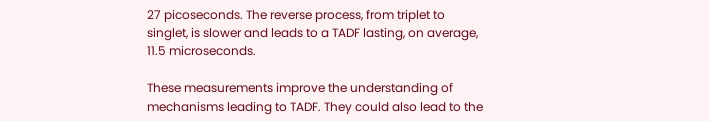27 picoseconds. The reverse process, from triplet to singlet, is slower and leads to a TADF lasting, on average, 11.5 microseconds.

These measurements improve the understanding of mechanisms leading to TADF. They could also lead to the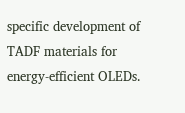specific development of TADF materials for energy-efficient OLEDs.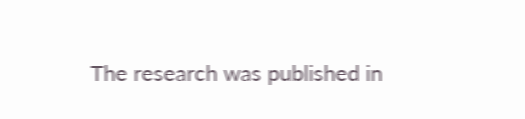The research was published in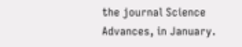the journal Science Advances, in January.